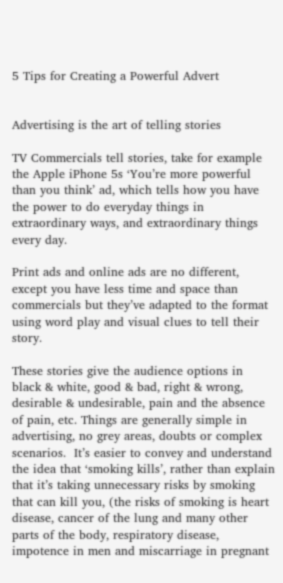5 Tips for Creating a Powerful Advert


Advertising is the art of telling stories

TV Commercials tell stories, take for example the Apple iPhone 5s ‘You’re more powerful than you think’ ad, which tells how you have the power to do everyday things in extraordinary ways, and extraordinary things every day.

Print ads and online ads are no different, except you have less time and space than commercials but they’ve adapted to the format using word play and visual clues to tell their story.

These stories give the audience options in black & white, good & bad, right & wrong, desirable & undesirable, pain and the absence of pain, etc. Things are generally simple in advertising, no grey areas, doubts or complex scenarios.  It’s easier to convey and understand the idea that ‘smoking kills’, rather than explain that it’s taking unnecessary risks by smoking that can kill you, (the risks of smoking is heart disease, cancer of the lung and many other parts of the body, respiratory disease, impotence in men and miscarriage in pregnant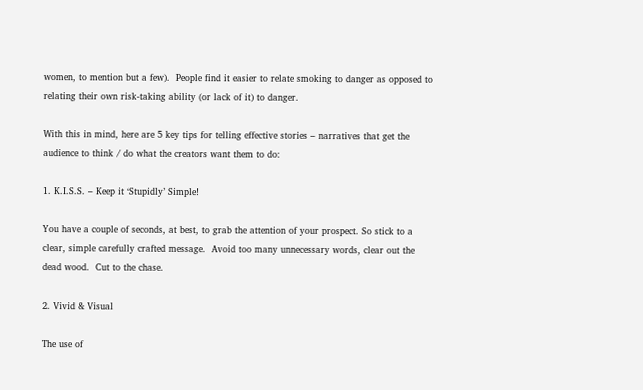women, to mention but a few).  People find it easier to relate smoking to danger as opposed to relating their own risk-taking ability (or lack of it) to danger.

With this in mind, here are 5 key tips for telling effective stories – narratives that get the audience to think / do what the creators want them to do:

1. K.I.S.S. – Keep it ‘Stupidly’ Simple!

You have a couple of seconds, at best, to grab the attention of your prospect. So stick to a clear, simple carefully crafted message.  Avoid too many unnecessary words, clear out the dead wood.  Cut to the chase.

2. Vivid & Visual

The use of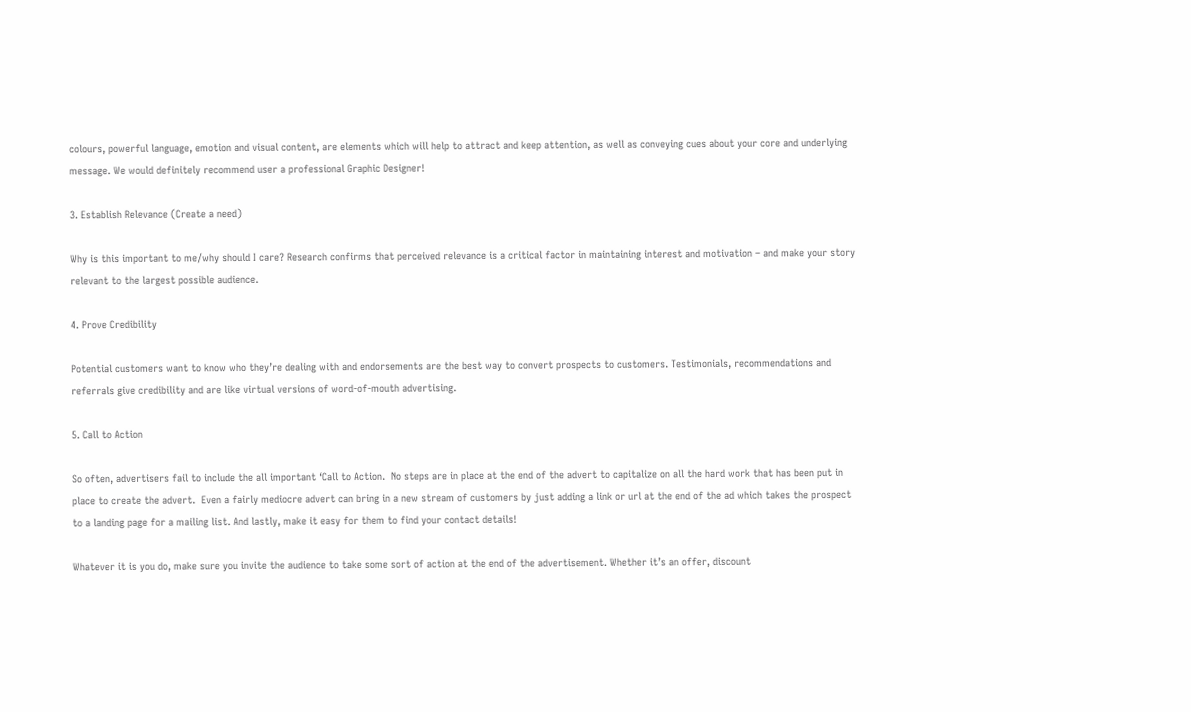colours, powerful language, emotion and visual content, are elements which will help to attract and keep attention, as well as conveying cues about your core and underlying message. We would definitely recommend user a professional Graphic Designer!

3. Establish Relevance (Create a need)

Why is this important to me/why should I care? Research confirms that perceived relevance is a critical factor in maintaining interest and motivation – and make your story relevant to the largest possible audience.

4. Prove Credibility

Potential customers want to know who they’re dealing with and endorsements are the best way to convert prospects to customers. Testimonials, recommendations and referrals give credibility and are like virtual versions of word-of-mouth advertising.

5. Call to Action

So often, advertisers fail to include the all important ‘Call to Action.  No steps are in place at the end of the advert to capitalize on all the hard work that has been put in place to create the advert.  Even a fairly mediocre advert can bring in a new stream of customers by just adding a link or url at the end of the ad which takes the prospect to a landing page for a mailing list. And lastly, make it easy for them to find your contact details!

Whatever it is you do, make sure you invite the audience to take some sort of action at the end of the advertisement. Whether it’s an offer, discount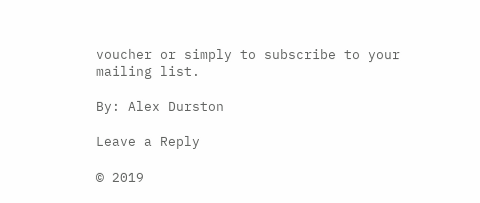voucher or simply to subscribe to your mailing list.

By: Alex Durston

Leave a Reply

© 2019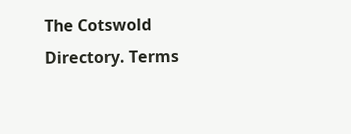The Cotswold Directory. Terms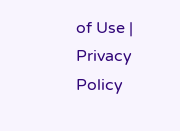of Use | Privacy Policy